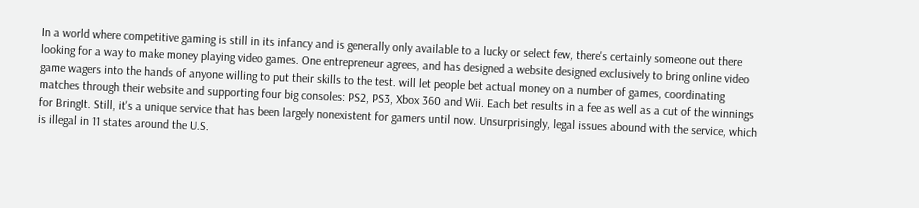In a world where competitive gaming is still in its infancy and is generally only available to a lucky or select few, there's certainly someone out there looking for a way to make money playing video games. One entrepreneur agrees, and has designed a website designed exclusively to bring online video game wagers into the hands of anyone willing to put their skills to the test. will let people bet actual money on a number of games, coordinating matches through their website and supporting four big consoles: PS2, PS3, Xbox 360 and Wii. Each bet results in a fee as well as a cut of the winnings for BringIt. Still, it's a unique service that has been largely nonexistent for gamers until now. Unsurprisingly, legal issues abound with the service, which is illegal in 11 states around the U.S.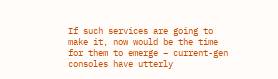If such services are going to make it, now would be the time for them to emerge – current-gen consoles have utterly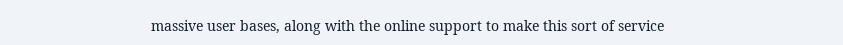massive user bases, along with the online support to make this sort of service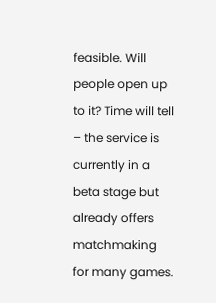feasible. Will people open up to it? Time will tell – the service is currently in a beta stage but already offers matchmaking for many games.